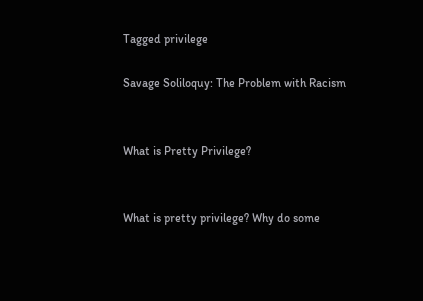Tagged privilege

Savage Soliloquy: The Problem with Racism


What is Pretty Privilege?


What is pretty privilege? Why do some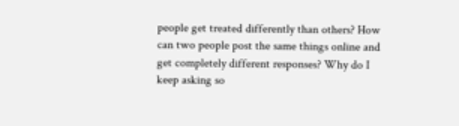people get treated differently than others? How can two people post the same things online and get completely different responses? Why do I keep asking so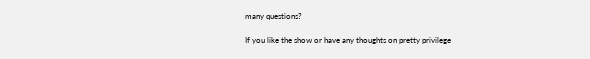many questions?

If you like the show or have any thoughts on pretty privilege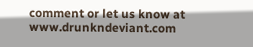comment or let us know at www.drunkndeviant.com